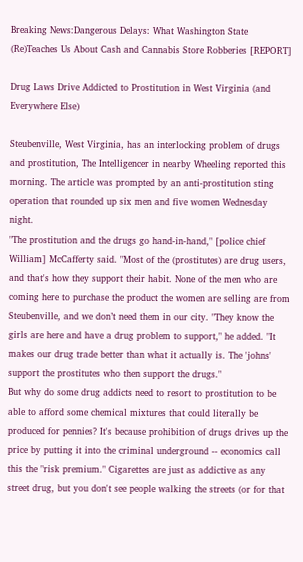Breaking News:Dangerous Delays: What Washington State (Re)Teaches Us About Cash and Cannabis Store Robberies [REPORT]

Drug Laws Drive Addicted to Prostitution in West Virginia (and Everywhere Else)

Steubenville, West Virginia, has an interlocking problem of drugs and prostitution, The Intelligencer in nearby Wheeling reported this morning. The article was prompted by an anti-prostitution sting operation that rounded up six men and five women Wednesday night.
"The prostitution and the drugs go hand-in-hand," [police chief William] McCafferty said. "Most of the (prostitutes) are drug users, and that's how they support their habit. None of the men who are coming here to purchase the product the women are selling are from Steubenville, and we don’t need them in our city. "They know the girls are here and have a drug problem to support," he added. "It makes our drug trade better than what it actually is. The 'johns' support the prostitutes who then support the drugs."
But why do some drug addicts need to resort to prostitution to be able to afford some chemical mixtures that could literally be produced for pennies? It's because prohibition of drugs drives up the price by putting it into the criminal underground -- economics call this the "risk premium." Cigarettes are just as addictive as any street drug, but you don't see people walking the streets (or for that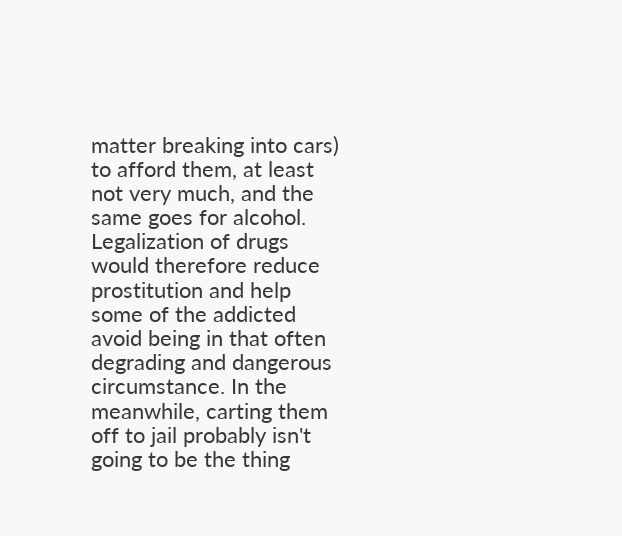matter breaking into cars) to afford them, at least not very much, and the same goes for alcohol. Legalization of drugs would therefore reduce prostitution and help some of the addicted avoid being in that often degrading and dangerous circumstance. In the meanwhile, carting them off to jail probably isn't going to be the thing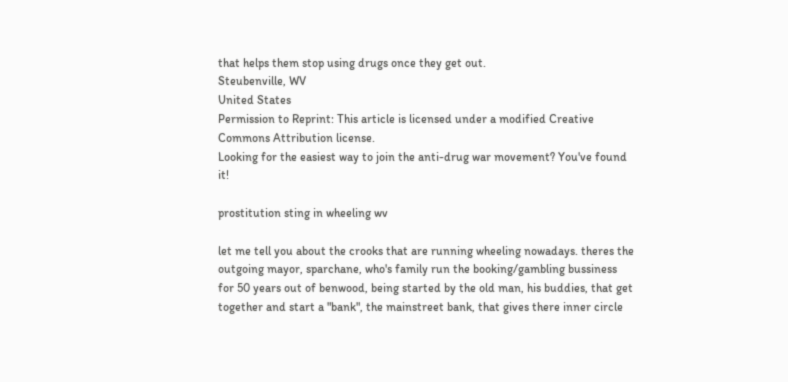that helps them stop using drugs once they get out.
Steubenville, WV
United States
Permission to Reprint: This article is licensed under a modified Creative Commons Attribution license.
Looking for the easiest way to join the anti-drug war movement? You've found it!

prostitution sting in wheeling wv

let me tell you about the crooks that are running wheeling nowadays. theres the outgoing mayor, sparchane, who's family run the booking/gambling bussiness for 50 years out of benwood, being started by the old man, his buddies, that get together and start a "bank", the mainstreet bank, that gives there inner circle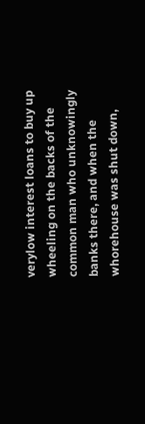verylow interest loans to buy up wheeling on the backs of the common man who unknowingly banks there, and when the whorehouse was shut down,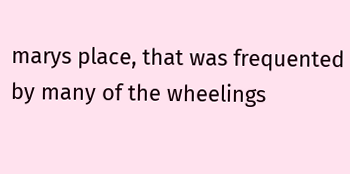marys place, that was frequented by many of the wheelings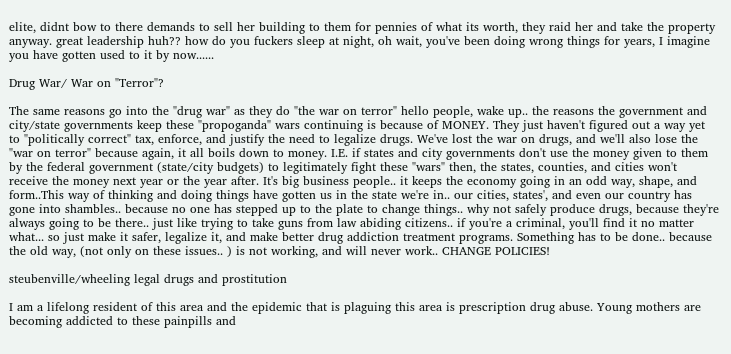elite, didnt bow to there demands to sell her building to them for pennies of what its worth, they raid her and take the property anyway. great leadership huh?? how do you fuckers sleep at night, oh wait, you've been doing wrong things for years, I imagine you have gotten used to it by now......

Drug War/ War on "Terror"?

The same reasons go into the "drug war" as they do "the war on terror" hello people, wake up.. the reasons the government and city/state governments keep these "propoganda" wars continuing is because of MONEY. They just haven't figured out a way yet to "politically correct" tax, enforce, and justify the need to legalize drugs. We've lost the war on drugs, and we'll also lose the "war on terror" because again, it all boils down to money. I.E. if states and city governments don't use the money given to them by the federal government (state/city budgets) to legitimately fight these "wars" then, the states, counties, and cities won't receive the money next year or the year after. It's big business people.. it keeps the economy going in an odd way, shape, and form..This way of thinking and doing things have gotten us in the state we're in.. our cities, states', and even our country has gone into shambles.. because no one has stepped up to the plate to change things.. why not safely produce drugs, because they're always going to be there.. just like trying to take guns from law abiding citizens.. if you're a criminal, you'll find it no matter what... so just make it safer, legalize it, and make better drug addiction treatment programs. Something has to be done.. because the old way, (not only on these issues.. ) is not working, and will never work.. CHANGE POLICIES!

steubenville/wheeling legal drugs and prostitution

I am a lifelong resident of this area and the epidemic that is plaguing this area is prescription drug abuse. Young mothers are becoming addicted to these painpills and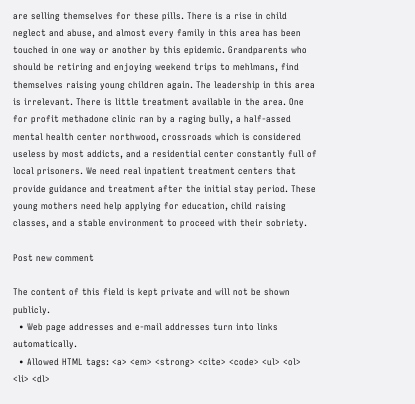are selling themselves for these pills. There is a rise in child neglect and abuse, and almost every family in this area has been touched in one way or another by this epidemic. Grandparents who should be retiring and enjoying weekend trips to mehlmans, find themselves raising young children again. The leadership in this area is irrelevant. There is little treatment available in the area. One for profit methadone clinic ran by a raging bully, a half-assed mental health center northwood, crossroads which is considered useless by most addicts, and a residential center constantly full of local prisoners. We need real inpatient treatment centers that provide guidance and treatment after the initial stay period. These young mothers need help applying for education, child raising classes, and a stable environment to proceed with their sobriety.

Post new comment

The content of this field is kept private and will not be shown publicly.
  • Web page addresses and e-mail addresses turn into links automatically.
  • Allowed HTML tags: <a> <em> <strong> <cite> <code> <ul> <ol> <li> <dl>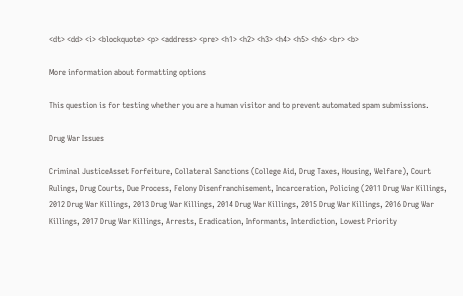<dt> <dd> <i> <blockquote> <p> <address> <pre> <h1> <h2> <h3> <h4> <h5> <h6> <br> <b>

More information about formatting options

This question is for testing whether you are a human visitor and to prevent automated spam submissions.

Drug War Issues

Criminal JusticeAsset Forfeiture, Collateral Sanctions (College Aid, Drug Taxes, Housing, Welfare), Court Rulings, Drug Courts, Due Process, Felony Disenfranchisement, Incarceration, Policing (2011 Drug War Killings, 2012 Drug War Killings, 2013 Drug War Killings, 2014 Drug War Killings, 2015 Drug War Killings, 2016 Drug War Killings, 2017 Drug War Killings, Arrests, Eradication, Informants, Interdiction, Lowest Priority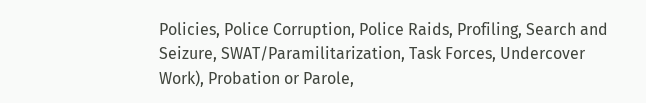Policies, Police Corruption, Police Raids, Profiling, Search and Seizure, SWAT/Paramilitarization, Task Forces, Undercover Work), Probation or Parole,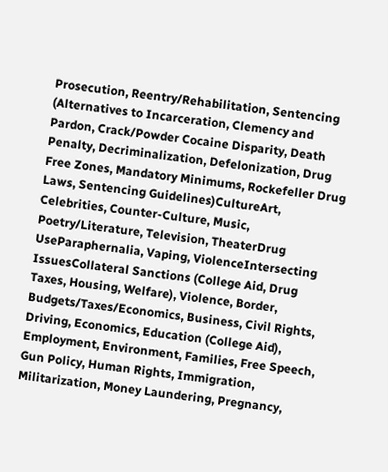Prosecution, Reentry/Rehabilitation, Sentencing (Alternatives to Incarceration, Clemency and Pardon, Crack/Powder Cocaine Disparity, Death Penalty, Decriminalization, Defelonization, Drug Free Zones, Mandatory Minimums, Rockefeller Drug Laws, Sentencing Guidelines)CultureArt, Celebrities, Counter-Culture, Music, Poetry/Literature, Television, TheaterDrug UseParaphernalia, Vaping, ViolenceIntersecting IssuesCollateral Sanctions (College Aid, Drug Taxes, Housing, Welfare), Violence, Border, Budgets/Taxes/Economics, Business, Civil Rights, Driving, Economics, Education (College Aid), Employment, Environment, Families, Free Speech, Gun Policy, Human Rights, Immigration, Militarization, Money Laundering, Pregnancy,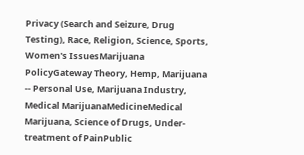Privacy (Search and Seizure, Drug Testing), Race, Religion, Science, Sports, Women's IssuesMarijuana PolicyGateway Theory, Hemp, Marijuana -- Personal Use, Marijuana Industry, Medical MarijuanaMedicineMedical Marijuana, Science of Drugs, Under-treatment of PainPublic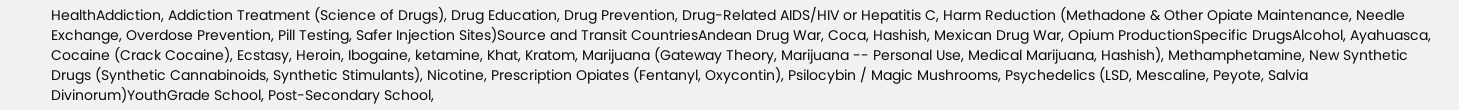HealthAddiction, Addiction Treatment (Science of Drugs), Drug Education, Drug Prevention, Drug-Related AIDS/HIV or Hepatitis C, Harm Reduction (Methadone & Other Opiate Maintenance, Needle Exchange, Overdose Prevention, Pill Testing, Safer Injection Sites)Source and Transit CountriesAndean Drug War, Coca, Hashish, Mexican Drug War, Opium ProductionSpecific DrugsAlcohol, Ayahuasca, Cocaine (Crack Cocaine), Ecstasy, Heroin, Ibogaine, ketamine, Khat, Kratom, Marijuana (Gateway Theory, Marijuana -- Personal Use, Medical Marijuana, Hashish), Methamphetamine, New Synthetic Drugs (Synthetic Cannabinoids, Synthetic Stimulants), Nicotine, Prescription Opiates (Fentanyl, Oxycontin), Psilocybin / Magic Mushrooms, Psychedelics (LSD, Mescaline, Peyote, Salvia Divinorum)YouthGrade School, Post-Secondary School,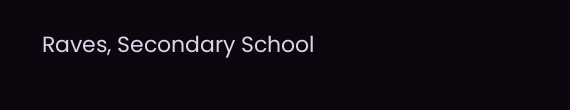Raves, Secondary School